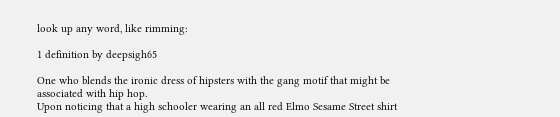look up any word, like rimming:

1 definition by deepsigh65

One who blends the ironic dress of hipsters with the gang motif that might be associated with hip hop.
Upon noticing that a high schooler wearing an all red Elmo Sesame Street shirt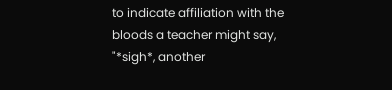to indicate affiliation with the bloods a teacher might say, "*sigh*, another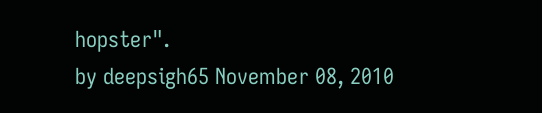hopster".
by deepsigh65 November 08, 2010